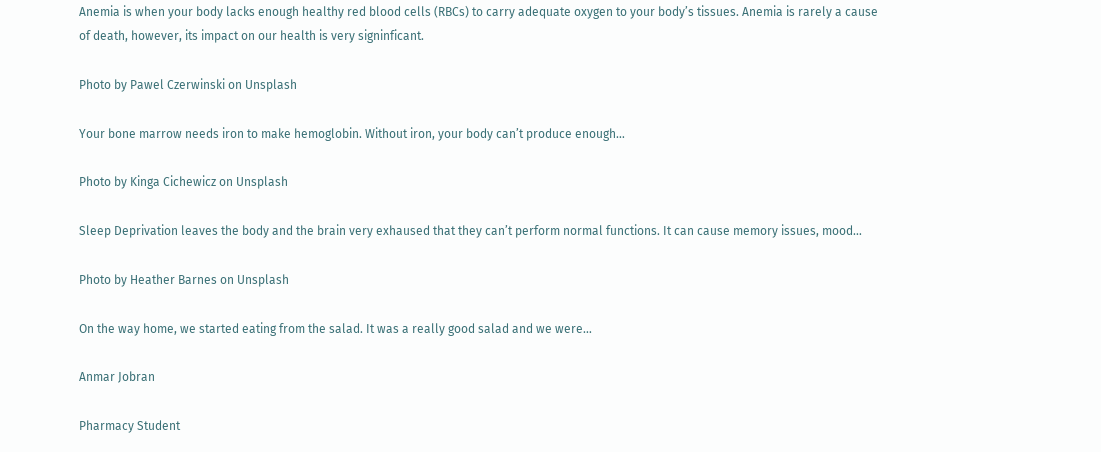Anemia is when your body lacks enough healthy red blood cells (RBCs) to carry adequate oxygen to your body’s tissues. Anemia is rarely a cause of death, however, its impact on our health is very signinficant.

Photo by Pawel Czerwinski on Unsplash

Your bone marrow needs iron to make hemoglobin. Without iron, your body can’t produce enough…

Photo by Kinga Cichewicz on Unsplash

Sleep Deprivation leaves the body and the brain very exhaused that they can’t perform normal functions. It can cause memory issues, mood…

Photo by Heather Barnes on Unsplash

On the way home, we started eating from the salad. It was a really good salad and we were…

Anmar Jobran

Pharmacy Student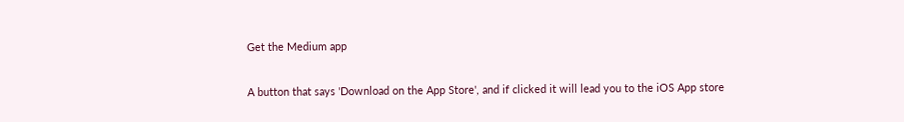Get the Medium app

A button that says 'Download on the App Store', and if clicked it will lead you to the iOS App store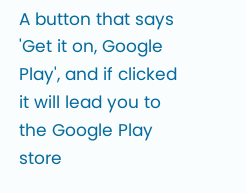A button that says 'Get it on, Google Play', and if clicked it will lead you to the Google Play store